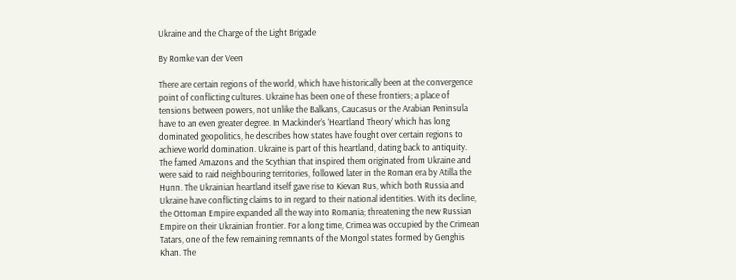Ukraine and the Charge of the Light Brigade

By Romke van der Veen

There are certain regions of the world, which have historically been at the convergence point of conflicting cultures. Ukraine has been one of these frontiers; a place of tensions between powers, not unlike the Balkans, Caucasus or the Arabian Peninsula have to an even greater degree. In Mackinder’s ‘Heartland Theory’ which has long dominated geopolitics, he describes how states have fought over certain regions to achieve world domination. Ukraine is part of this heartland, dating back to antiquity. The famed Amazons and the Scythian that inspired them originated from Ukraine and were said to raid neighbouring territories, followed later in the Roman era by Atilla the Hunn. The Ukrainian heartland itself gave rise to Kievan Rus, which both Russia and Ukraine have conflicting claims to in regard to their national identities. With its decline, the Ottoman Empire expanded all the way into Romania; threatening the new Russian Empire on their Ukrainian frontier. For a long time, Crimea was occupied by the Crimean Tatars, one of the few remaining remnants of the Mongol states formed by Genghis Khan. The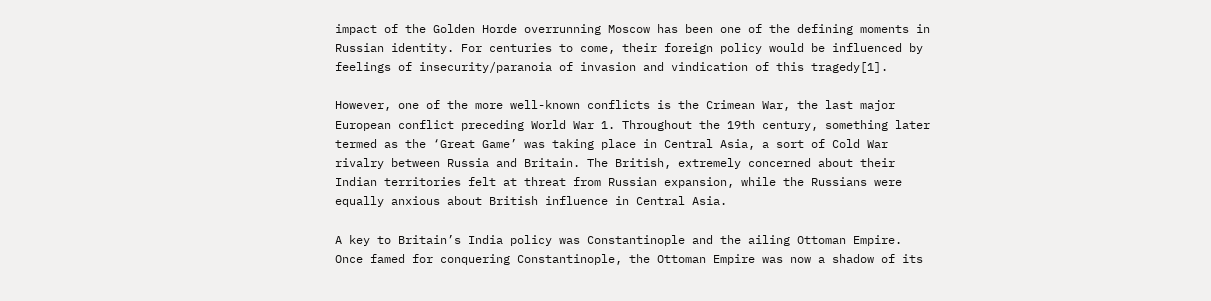impact of the Golden Horde overrunning Moscow has been one of the defining moments in Russian identity. For centuries to come, their foreign policy would be influenced by feelings of insecurity/paranoia of invasion and vindication of this tragedy[1].

However, one of the more well-known conflicts is the Crimean War, the last major European conflict preceding World War 1. Throughout the 19th century, something later termed as the ‘Great Game’ was taking place in Central Asia, a sort of Cold War rivalry between Russia and Britain. The British, extremely concerned about their Indian territories felt at threat from Russian expansion, while the Russians were equally anxious about British influence in Central Asia.

A key to Britain’s India policy was Constantinople and the ailing Ottoman Empire. Once famed for conquering Constantinople, the Ottoman Empire was now a shadow of its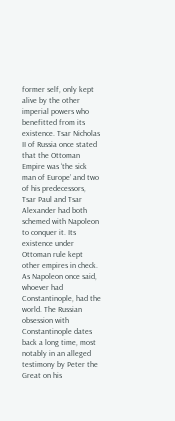former self, only kept alive by the other imperial powers who benefitted from its existence. Tsar Nicholas II of Russia once stated that the Ottoman Empire was ‘the sick man of Europe’ and two of his predecessors, Tsar Paul and Tsar Alexander had both schemed with Napoleon to conquer it. Its existence under Ottoman rule kept other empires in check. As Napoleon once said, whoever had Constantinople, had the world. The Russian obsession with Constantinople dates back a long time, most notably in an alleged testimony by Peter the Great on his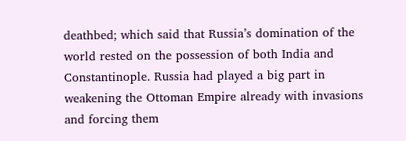deathbed; which said that Russia’s domination of the world rested on the possession of both India and Constantinople. Russia had played a big part in weakening the Ottoman Empire already with invasions and forcing them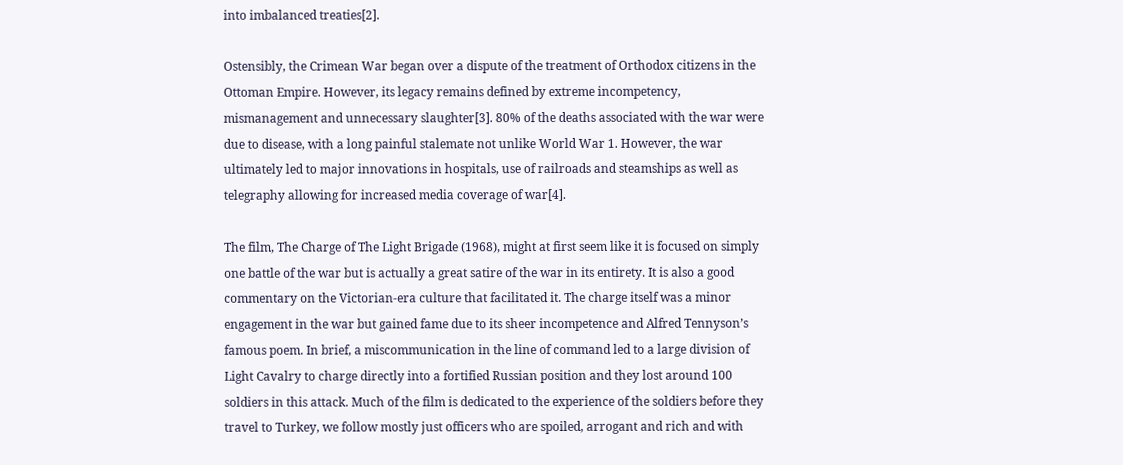into imbalanced treaties[2].

Ostensibly, the Crimean War began over a dispute of the treatment of Orthodox citizens in the Ottoman Empire. However, its legacy remains defined by extreme incompetency, mismanagement and unnecessary slaughter[3]. 80% of the deaths associated with the war were due to disease, with a long painful stalemate not unlike World War 1. However, the war ultimately led to major innovations in hospitals, use of railroads and steamships as well as telegraphy allowing for increased media coverage of war[4].

The film, The Charge of The Light Brigade (1968), might at first seem like it is focused on simply one battle of the war but is actually a great satire of the war in its entirety. It is also a good commentary on the Victorian-era culture that facilitated it. The charge itself was a minor engagement in the war but gained fame due to its sheer incompetence and Alfred Tennyson’s famous poem. In brief, a miscommunication in the line of command led to a large division of Light Cavalry to charge directly into a fortified Russian position and they lost around 100 soldiers in this attack. Much of the film is dedicated to the experience of the soldiers before they travel to Turkey, we follow mostly just officers who are spoiled, arrogant and rich and with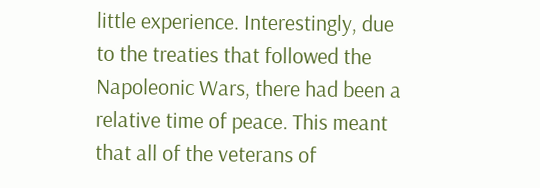little experience. Interestingly, due to the treaties that followed the Napoleonic Wars, there had been a relative time of peace. This meant that all of the veterans of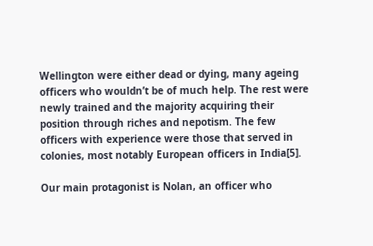Wellington were either dead or dying, many ageing officers who wouldn’t be of much help. The rest were newly trained and the majority acquiring their position through riches and nepotism. The few officers with experience were those that served in colonies, most notably European officers in India[5].

Our main protagonist is Nolan, an officer who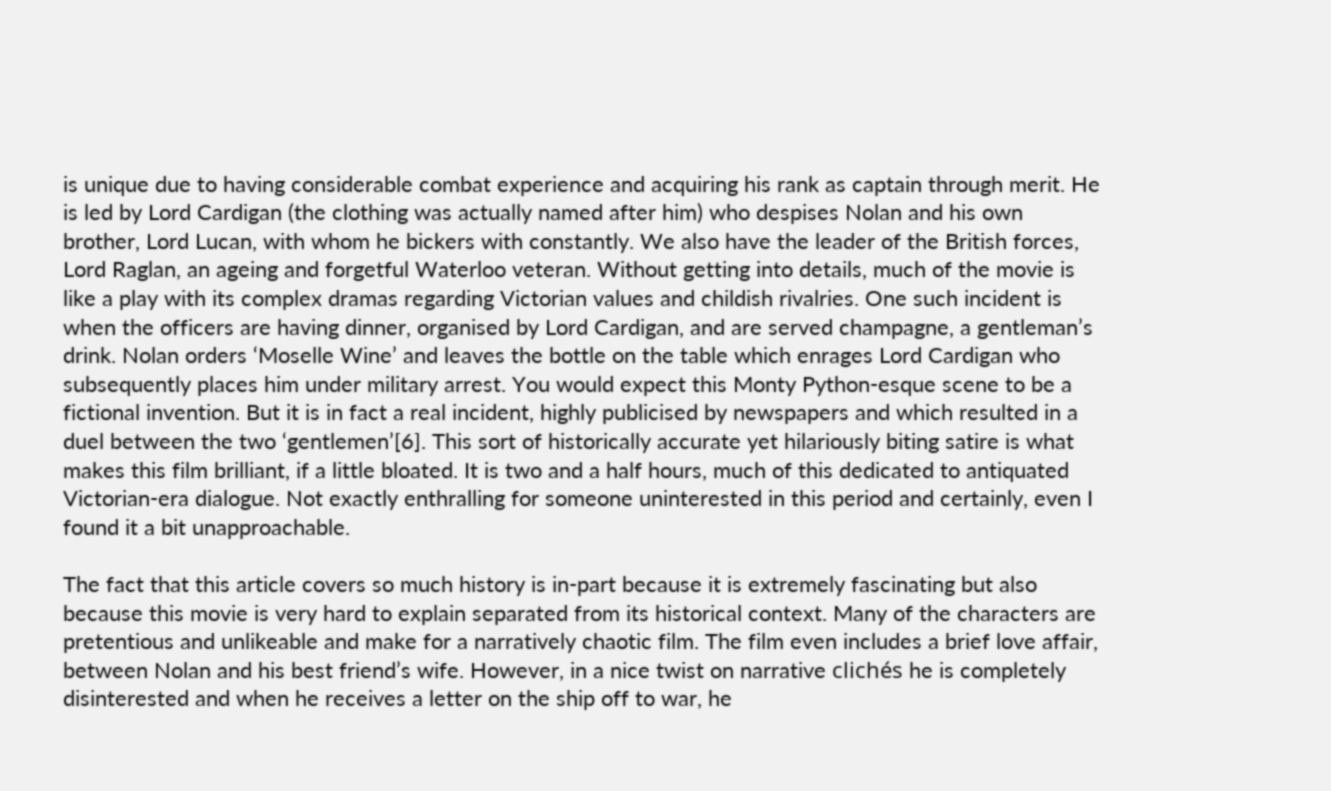is unique due to having considerable combat experience and acquiring his rank as captain through merit. He is led by Lord Cardigan (the clothing was actually named after him) who despises Nolan and his own brother, Lord Lucan, with whom he bickers with constantly. We also have the leader of the British forces, Lord Raglan, an ageing and forgetful Waterloo veteran. Without getting into details, much of the movie is like a play with its complex dramas regarding Victorian values and childish rivalries. One such incident is when the officers are having dinner, organised by Lord Cardigan, and are served champagne, a gentleman’s drink. Nolan orders ‘Moselle Wine’ and leaves the bottle on the table which enrages Lord Cardigan who subsequently places him under military arrest. You would expect this Monty Python-esque scene to be a fictional invention. But it is in fact a real incident, highly publicised by newspapers and which resulted in a duel between the two ‘gentlemen’[6]. This sort of historically accurate yet hilariously biting satire is what makes this film brilliant, if a little bloated. It is two and a half hours, much of this dedicated to antiquated Victorian-era dialogue. Not exactly enthralling for someone uninterested in this period and certainly, even I found it a bit unapproachable.

The fact that this article covers so much history is in-part because it is extremely fascinating but also because this movie is very hard to explain separated from its historical context. Many of the characters are pretentious and unlikeable and make for a narratively chaotic film. The film even includes a brief love affair, between Nolan and his best friend’s wife. However, in a nice twist on narrative clichés he is completely disinterested and when he receives a letter on the ship off to war, he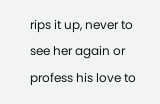rips it up, never to see her again or profess his love to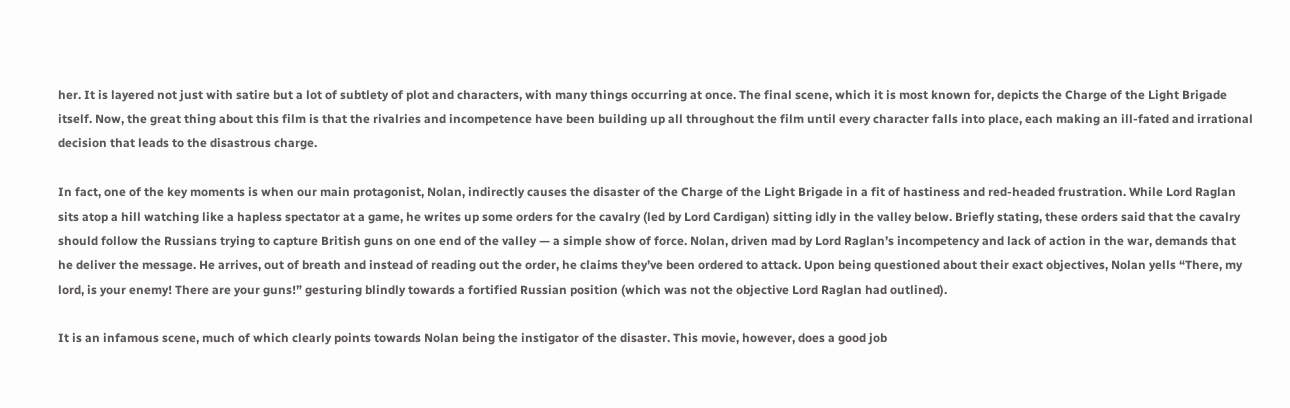her. It is layered not just with satire but a lot of subtlety of plot and characters, with many things occurring at once. The final scene, which it is most known for, depicts the Charge of the Light Brigade itself. Now, the great thing about this film is that the rivalries and incompetence have been building up all throughout the film until every character falls into place, each making an ill-fated and irrational decision that leads to the disastrous charge.

In fact, one of the key moments is when our main protagonist, Nolan, indirectly causes the disaster of the Charge of the Light Brigade in a fit of hastiness and red-headed frustration. While Lord Raglan sits atop a hill watching like a hapless spectator at a game, he writes up some orders for the cavalry (led by Lord Cardigan) sitting idly in the valley below. Briefly stating, these orders said that the cavalry should follow the Russians trying to capture British guns on one end of the valley — a simple show of force. Nolan, driven mad by Lord Raglan’s incompetency and lack of action in the war, demands that he deliver the message. He arrives, out of breath and instead of reading out the order, he claims they’ve been ordered to attack. Upon being questioned about their exact objectives, Nolan yells “There, my lord, is your enemy! There are your guns!” gesturing blindly towards a fortified Russian position (which was not the objective Lord Raglan had outlined).

It is an infamous scene, much of which clearly points towards Nolan being the instigator of the disaster. This movie, however, does a good job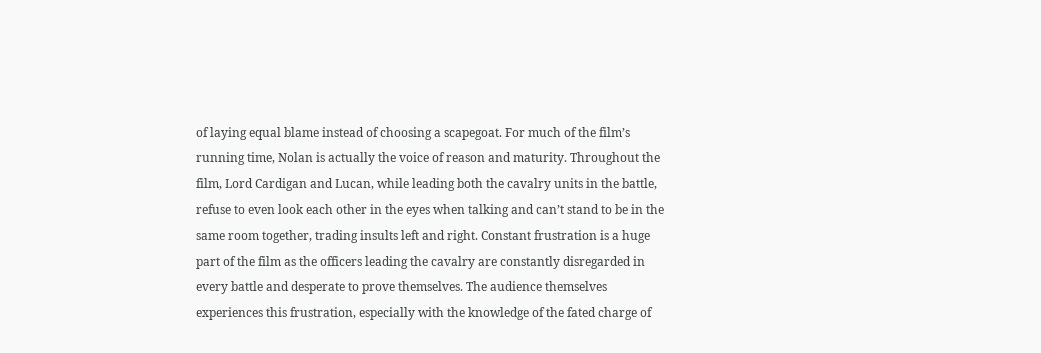of laying equal blame instead of choosing a scapegoat. For much of the film’s running time, Nolan is actually the voice of reason and maturity. Throughout the film, Lord Cardigan and Lucan, while leading both the cavalry units in the battle, refuse to even look each other in the eyes when talking and can’t stand to be in the same room together, trading insults left and right. Constant frustration is a huge part of the film as the officers leading the cavalry are constantly disregarded in every battle and desperate to prove themselves. The audience themselves experiences this frustration, especially with the knowledge of the fated charge of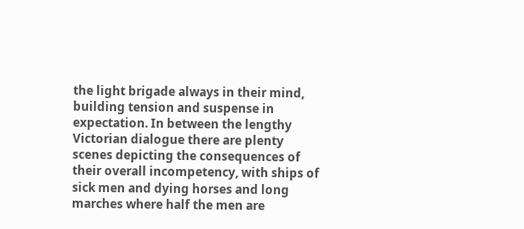the light brigade always in their mind, building tension and suspense in expectation. In between the lengthy Victorian dialogue there are plenty scenes depicting the consequences of their overall incompetency, with ships of sick men and dying horses and long marches where half the men are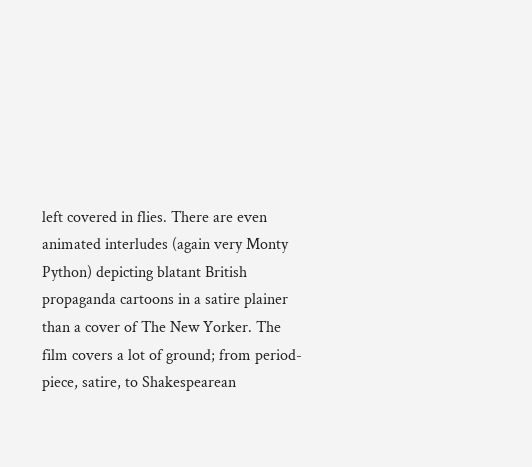left covered in flies. There are even animated interludes (again very Monty Python) depicting blatant British propaganda cartoons in a satire plainer than a cover of The New Yorker. The film covers a lot of ground; from period-piece, satire, to Shakespearean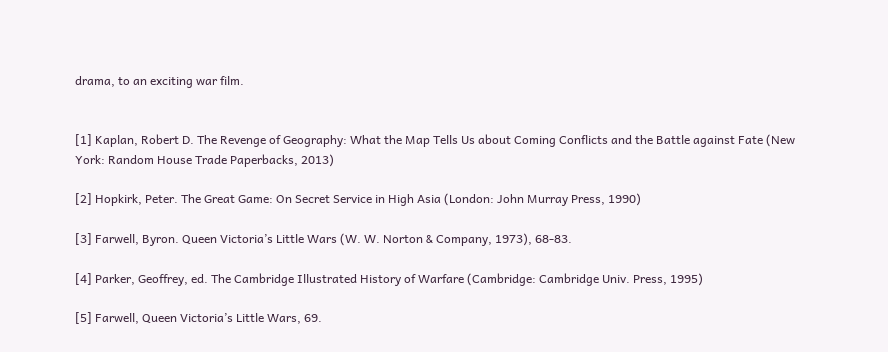drama, to an exciting war film.


[1] Kaplan, Robert D. The Revenge of Geography: What the Map Tells Us about Coming Conflicts and the Battle against Fate (New York: Random House Trade Paperbacks, 2013)

[2] Hopkirk, Peter. The Great Game: On Secret Service in High Asia (London: John Murray Press, 1990)

[3] Farwell, Byron. Queen Victoria’s Little Wars (W. W. Norton & Company, 1973), 68-83.

[4] Parker, Geoffrey, ed. The Cambridge Illustrated History of Warfare (Cambridge: Cambridge Univ. Press, 1995)

[5] Farwell, Queen Victoria’s Little Wars, 69.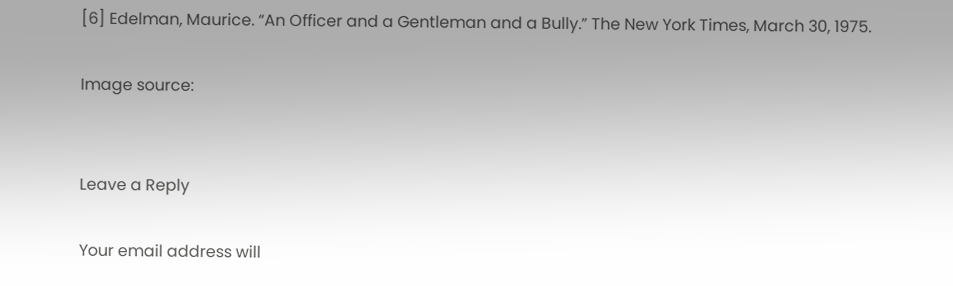[6] Edelman, Maurice. “An Officer and a Gentleman and a Bully.” The New York Times, March 30, 1975.

Image source:


Leave a Reply

Your email address will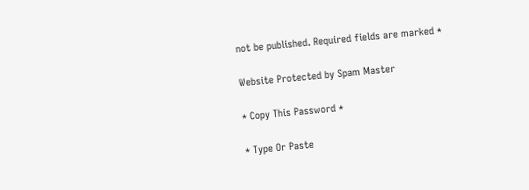not be published. Required fields are marked *

Website Protected by Spam Master

* Copy This Password *

* Type Or Paste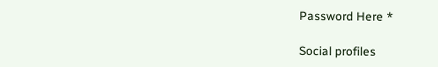Password Here *

Social profiles